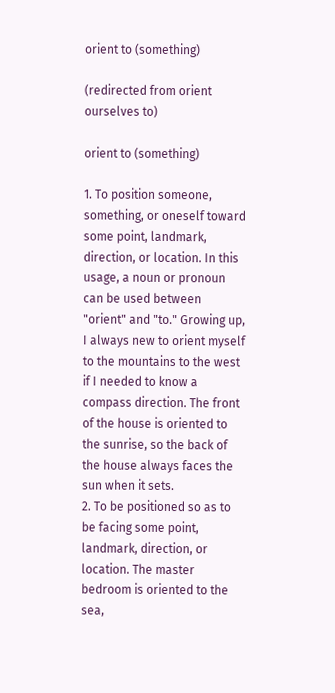orient to (something)

(redirected from orient ourselves to)

orient to (something)

1. To position someone, something, or oneself toward some point, landmark, direction, or location. In this usage, a noun or pronoun can be used between "orient" and "to." Growing up, I always new to orient myself to the mountains to the west if I needed to know a compass direction. The front of the house is oriented to the sunrise, so the back of the house always faces the sun when it sets.
2. To be positioned so as to be facing some point, landmark, direction, or location. The master bedroom is oriented to the sea,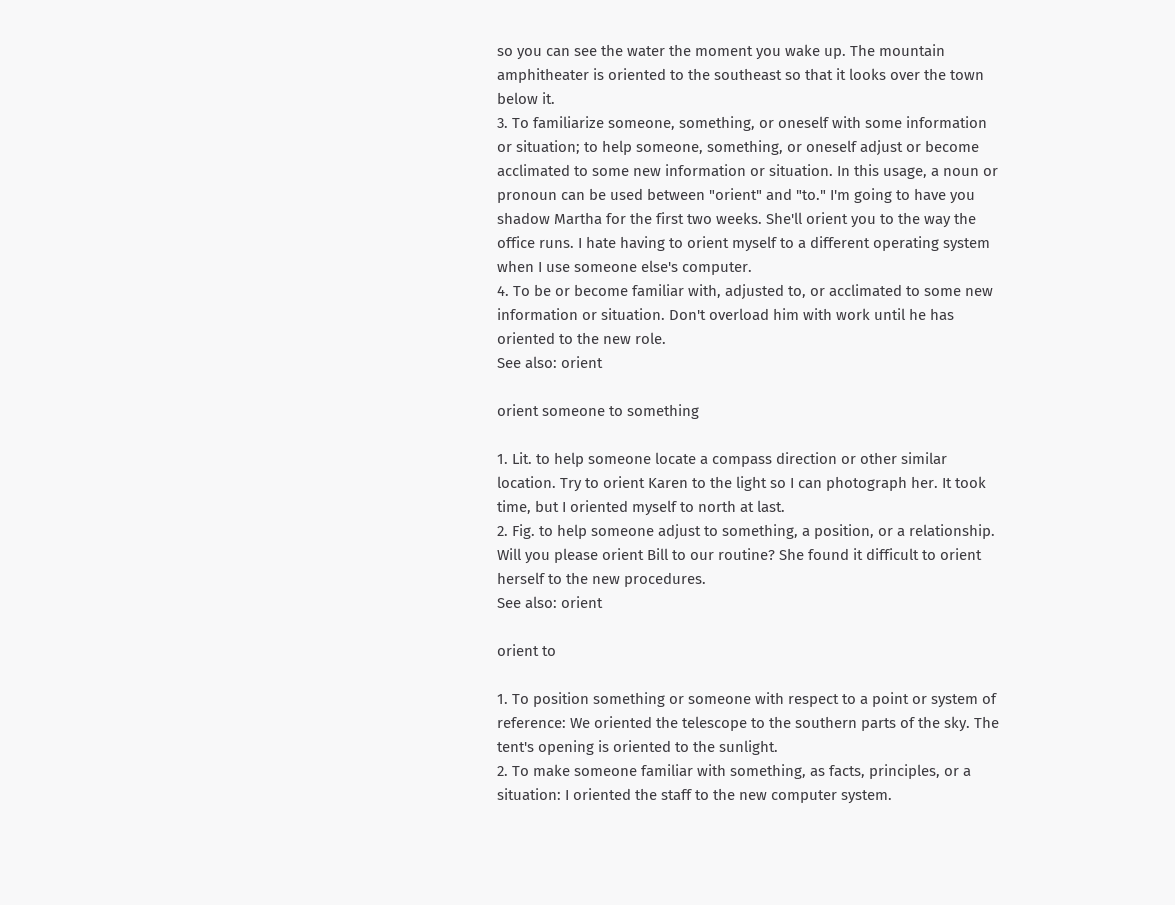so you can see the water the moment you wake up. The mountain amphitheater is oriented to the southeast so that it looks over the town below it.
3. To familiarize someone, something, or oneself with some information or situation; to help someone, something, or oneself adjust or become acclimated to some new information or situation. In this usage, a noun or pronoun can be used between "orient" and "to." I'm going to have you shadow Martha for the first two weeks. She'll orient you to the way the office runs. I hate having to orient myself to a different operating system when I use someone else's computer.
4. To be or become familiar with, adjusted to, or acclimated to some new information or situation. Don't overload him with work until he has oriented to the new role.
See also: orient

orient someone to something

1. Lit. to help someone locate a compass direction or other similar location. Try to orient Karen to the light so I can photograph her. It took time, but I oriented myself to north at last.
2. Fig. to help someone adjust to something, a position, or a relationship. Will you please orient Bill to our routine? She found it difficult to orient herself to the new procedures.
See also: orient

orient to

1. To position something or someone with respect to a point or system of reference: We oriented the telescope to the southern parts of the sky. The tent's opening is oriented to the sunlight.
2. To make someone familiar with something, as facts, principles, or a situation: I oriented the staff to the new computer system.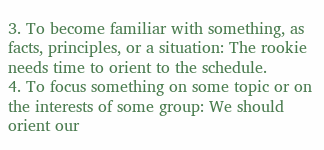3. To become familiar with something, as facts, principles, or a situation: The rookie needs time to orient to the schedule.
4. To focus something on some topic or on the interests of some group: We should orient our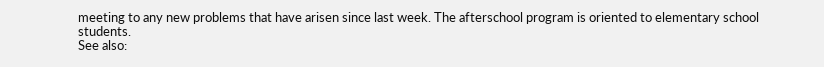meeting to any new problems that have arisen since last week. The afterschool program is oriented to elementary school students.
See also: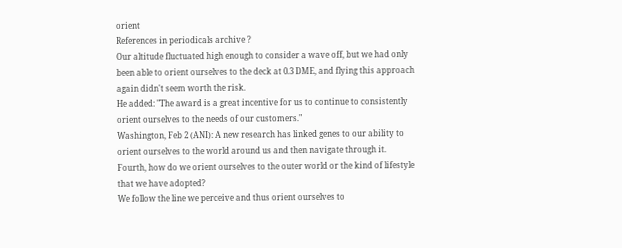orient
References in periodicals archive ?
Our altitude fluctuated high enough to consider a wave off, but we had only been able to orient ourselves to the deck at 0.3 DME, and flying this approach again didn't seem worth the risk.
He added: "The award is a great incentive for us to continue to consistently orient ourselves to the needs of our customers."
Washington, Feb 2 (ANI): A new research has linked genes to our ability to orient ourselves to the world around us and then navigate through it.
Fourth, how do we orient ourselves to the outer world or the kind of lifestyle that we have adopted?
We follow the line we perceive and thus orient ourselves to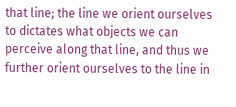that line; the line we orient ourselves to dictates what objects we can perceive along that line, and thus we further orient ourselves to the line in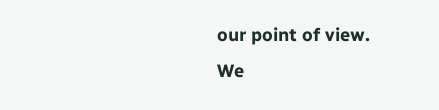our point of view.
We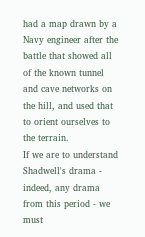had a map drawn by a Navy engineer after the battle that showed all of the known tunnel and cave networks on the hill, and used that to orient ourselves to the terrain.
If we are to understand Shadwell's drama - indeed, any drama from this period - we must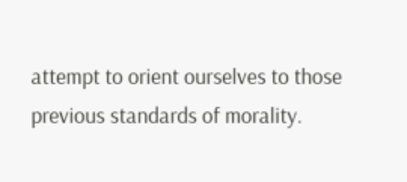attempt to orient ourselves to those previous standards of morality.